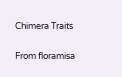Chimera Traits

From floramisa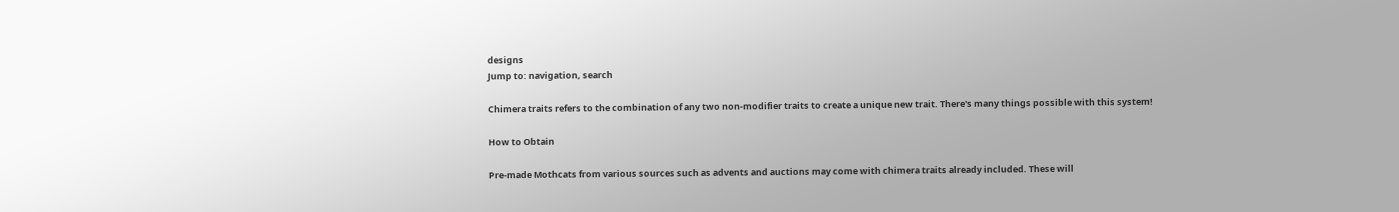designs
Jump to: navigation, search

Chimera traits refers to the combination of any two non-modifier traits to create a unique new trait. There's many things possible with this system!

How to Obtain

Pre-made Mothcats from various sources such as advents and auctions may come with chimera traits already included. These will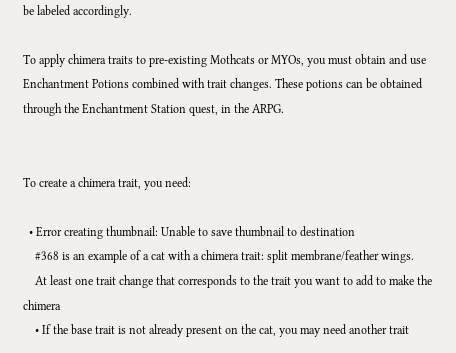be labeled accordingly.

To apply chimera traits to pre-existing Mothcats or MYOs, you must obtain and use Enchantment Potions combined with trait changes. These potions can be obtained through the Enchantment Station quest, in the ARPG.


To create a chimera trait, you need:

  • Error creating thumbnail: Unable to save thumbnail to destination
    #368 is an example of a cat with a chimera trait: split membrane/feather wings.
    At least one trait change that corresponds to the trait you want to add to make the chimera
    • If the base trait is not already present on the cat, you may need another trait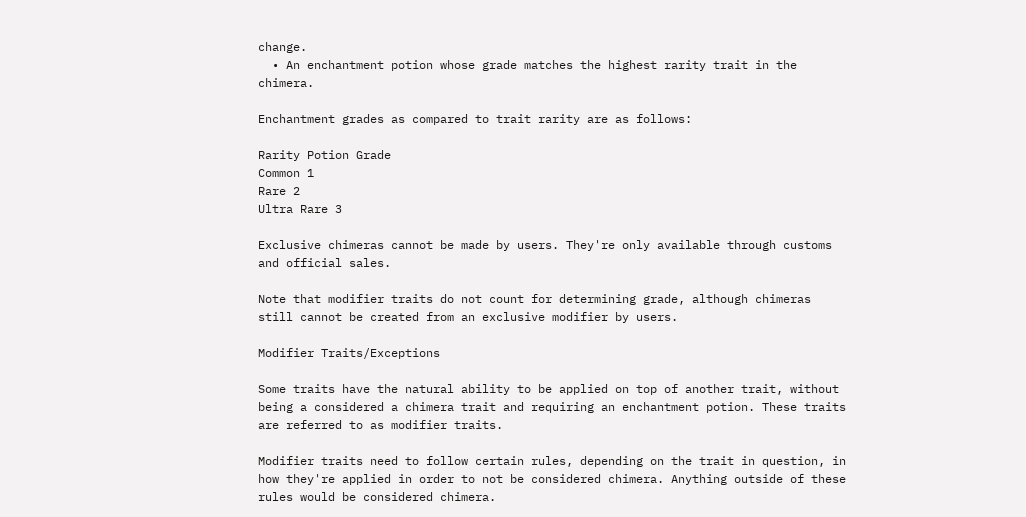change.
  • An enchantment potion whose grade matches the highest rarity trait in the chimera.

Enchantment grades as compared to trait rarity are as follows:

Rarity Potion Grade
Common 1
Rare 2
Ultra Rare 3

Exclusive chimeras cannot be made by users. They're only available through customs and official sales.

Note that modifier traits do not count for determining grade, although chimeras still cannot be created from an exclusive modifier by users.

Modifier Traits/Exceptions

Some traits have the natural ability to be applied on top of another trait, without being a considered a chimera trait and requiring an enchantment potion. These traits are referred to as modifier traits.

Modifier traits need to follow certain rules, depending on the trait in question, in how they're applied in order to not be considered chimera. Anything outside of these rules would be considered chimera.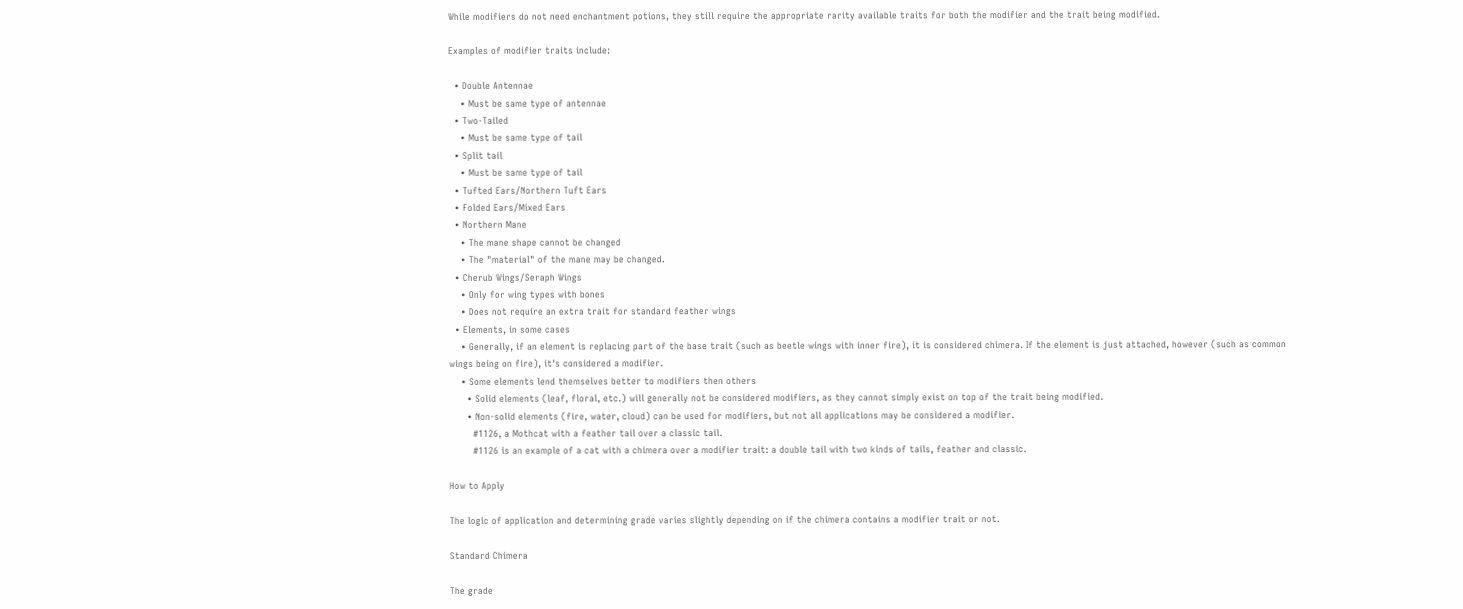While modifiers do not need enchantment potions, they still require the appropriate rarity available traits for both the modifier and the trait being modified.

Examples of modifier traits include:

  • Double Antennae
    • Must be same type of antennae
  • Two-Tailed
    • Must be same type of tail
  • Split tail
    • Must be same type of tail
  • Tufted Ears/Northern Tuft Ears
  • Folded Ears/Mixed Ears
  • Northern Mane
    • The mane shape cannot be changed
    • The "material" of the mane may be changed.
  • Cherub Wings/Seraph Wings
    • Only for wing types with bones
    • Does not require an extra trait for standard feather wings
  • Elements, in some cases
    • Generally, if an element is replacing part of the base trait (such as beetle wings with inner fire), it is considered chimera. If the element is just attached, however (such as common wings being on fire), it's considered a modifier.
    • Some elements lend themselves better to modifiers then others
      • Solid elements (leaf, floral, etc.) will generally not be considered modifiers, as they cannot simply exist on top of the trait being modified.
      • Non-solid elements (fire, water, cloud) can be used for modifiers, but not all applications may be considered a modifier.
        #1126, a Mothcat with a feather tail over a classic tail.
        #1126 is an example of a cat with a chimera over a modifier trait: a double tail with two kinds of tails, feather and classic.

How to Apply

The logic of application and determining grade varies slightly depending on if the chimera contains a modifier trait or not.

Standard Chimera

The grade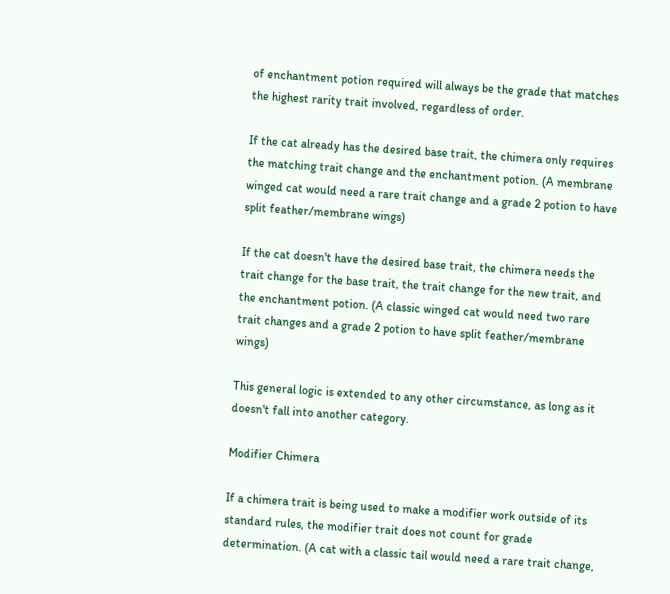of enchantment potion required will always be the grade that matches the highest rarity trait involved, regardless of order.

If the cat already has the desired base trait, the chimera only requires the matching trait change and the enchantment potion. (A membrane winged cat would need a rare trait change and a grade 2 potion to have split feather/membrane wings)

If the cat doesn't have the desired base trait, the chimera needs the trait change for the base trait, the trait change for the new trait, and the enchantment potion. (A classic winged cat would need two rare trait changes and a grade 2 potion to have split feather/membrane wings)

This general logic is extended to any other circumstance, as long as it doesn't fall into another category.

Modifier Chimera

If a chimera trait is being used to make a modifier work outside of its standard rules, the modifier trait does not count for grade determination. (A cat with a classic tail would need a rare trait change,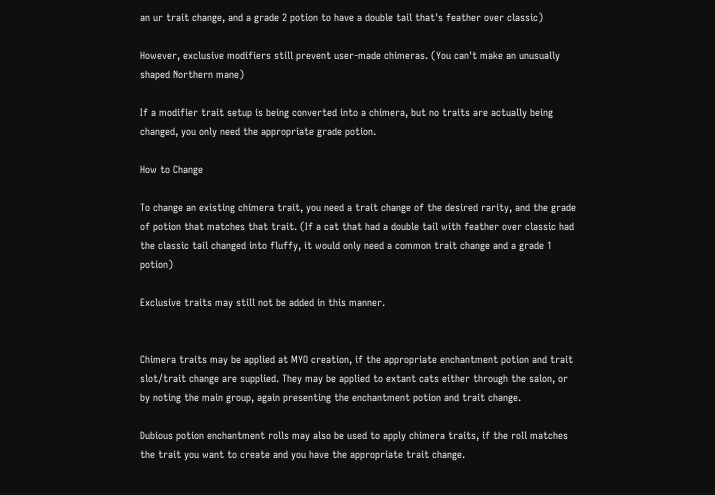an ur trait change, and a grade 2 potion to have a double tail that's feather over classic)

However, exclusive modifiers still prevent user-made chimeras. (You can't make an unusually shaped Northern mane)

If a modifier trait setup is being converted into a chimera, but no traits are actually being changed, you only need the appropriate grade potion.

How to Change

To change an existing chimera trait, you need a trait change of the desired rarity, and the grade of potion that matches that trait. (If a cat that had a double tail with feather over classic had the classic tail changed into fluffy, it would only need a common trait change and a grade 1 potion)

Exclusive traits may still not be added in this manner.


Chimera traits may be applied at MYO creation, if the appropriate enchantment potion and trait slot/trait change are supplied. They may be applied to extant cats either through the salon, or by noting the main group, again presenting the enchantment potion and trait change.

Dubious potion enchantment rolls may also be used to apply chimera traits, if the roll matches the trait you want to create and you have the appropriate trait change.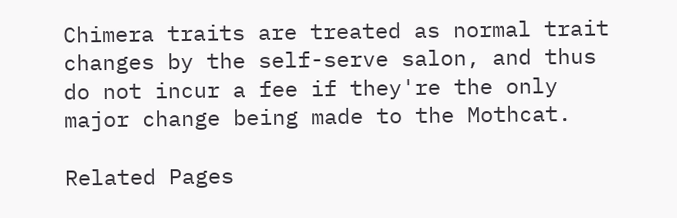Chimera traits are treated as normal trait changes by the self-serve salon, and thus do not incur a fee if they're the only major change being made to the Mothcat.

Related Pages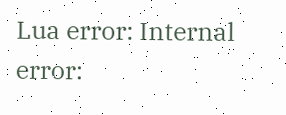Lua error: Internal error: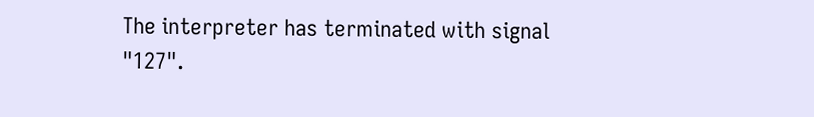The interpreter has terminated with signal "127".